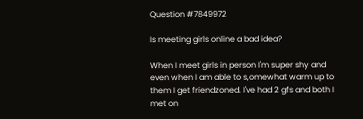Question #7849972

Is meeting girls online a bad idea?

When I meet girls in person I'm super shy and even when I am able to s,omewhat warm up to them I get friendzoned. I've had 2 gfs and both I met on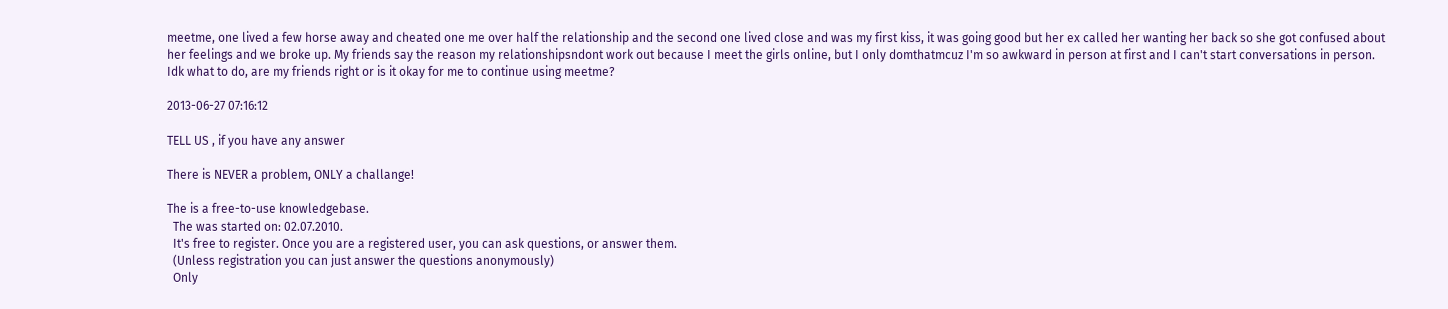meetme, one lived a few horse away and cheated one me over half the relationship and the second one lived close and was my first kiss, it was going good but her ex called her wanting her back so she got confused about her feelings and we broke up. My friends say the reason my relationshipsndont work out because I meet the girls online, but I only domthatmcuz I'm so awkward in person at first and I can't start conversations in person. Idk what to do, are my friends right or is it okay for me to continue using meetme?

2013-06-27 07:16:12

TELL US , if you have any answer

There is NEVER a problem, ONLY a challange!

The is a free-to-use knowledgebase.
  The was started on: 02.07.2010.
  It's free to register. Once you are a registered user, you can ask questions, or answer them.
  (Unless registration you can just answer the questions anonymously)
  Only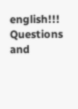english!!! Questions and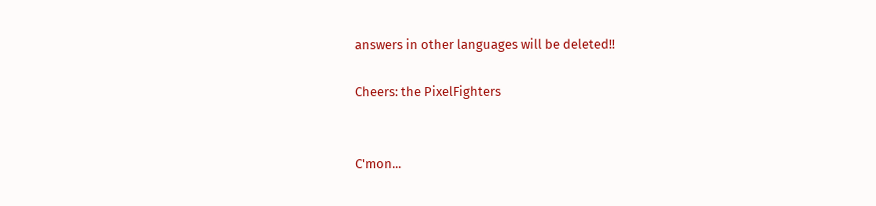answers in other languages will be deleted!!

Cheers: the PixelFighters


C'mon...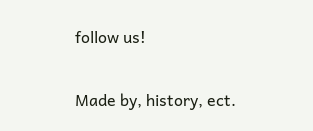follow us!

Made by, history, ect.